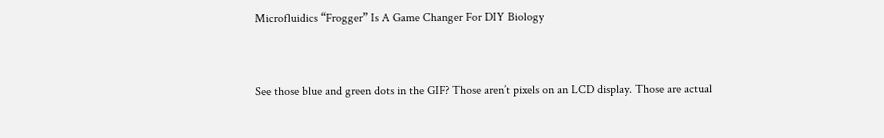Microfluidics “Frogger” Is A Game Changer For DIY Biology


See those blue and green dots in the GIF? Those aren’t pixels on an LCD display. Those are actual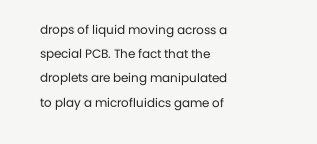drops of liquid moving across a special PCB. The fact that the droplets are being manipulated to play a microfluidics game of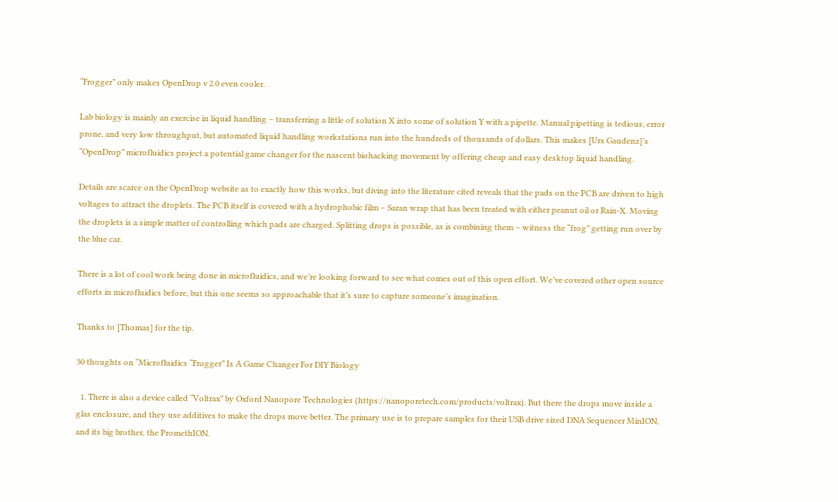“Frogger” only makes OpenDrop v 2.0 even cooler.

Lab biology is mainly an exercise in liquid handling – transferring a little of solution X into some of solution Y with a pipette. Manual pipetting is tedious, error prone, and very low throughput, but automated liquid handling workstations run into the hundreds of thousands of dollars. This makes [Urs Gaudenz]’s “OpenDrop” microfluidics project a potential game changer for the nascent biohacking movement by offering cheap and easy desktop liquid handling.

Details are scarce on the OpenDrop website as to exactly how this works, but diving into the literature cited reveals that the pads on the PCB are driven to high voltages to attract the droplets. The PCB itself is covered with a hydrophobic film – Saran wrap that has been treated with either peanut oil or Rain-X. Moving the droplets is a simple matter of controlling which pads are charged. Splitting drops is possible, as is combining them – witness the “frog” getting run over by the blue car.

There is a lot of cool work being done in microfluidics, and we’re looking forward to see what comes out of this open effort. We’ve covered other open source efforts in microfluidics before, but this one seems so approachable that it’s sure to capture someone’s imagination.

Thanks to [Thomas] for the tip.

30 thoughts on “Microfluidics “Frogger” Is A Game Changer For DIY Biology

  1. There is also a device called “Voltrax” by Oxford Nanopore Technologies (https://nanoporetech.com/products/voltrax). But there the drops move inside a glas enclosure, and they use additives to make the drops move better. The primary use is to prepare samples for their USB drive sized DNA Sequencer MinION, and its big brother, the PromethION.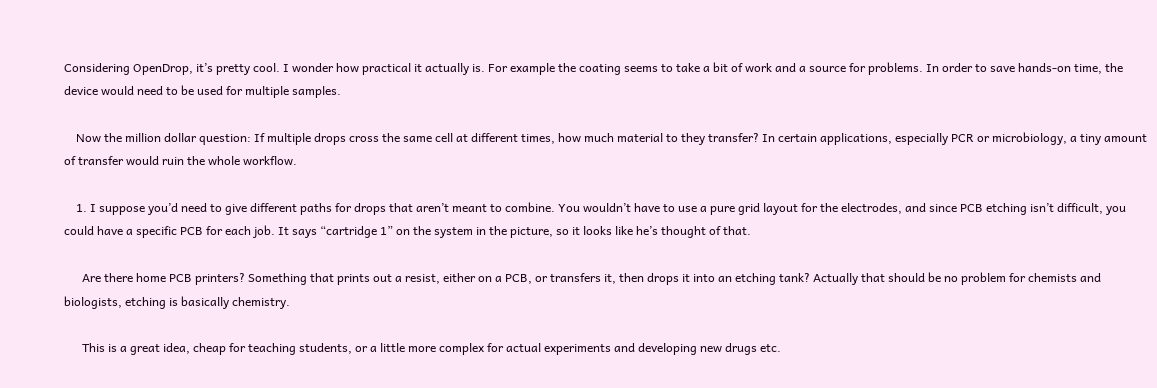Considering OpenDrop, it’s pretty cool. I wonder how practical it actually is. For example the coating seems to take a bit of work and a source for problems. In order to save hands-on time, the device would need to be used for multiple samples.

    Now the million dollar question: If multiple drops cross the same cell at different times, how much material to they transfer? In certain applications, especially PCR or microbiology, a tiny amount of transfer would ruin the whole workflow.

    1. I suppose you’d need to give different paths for drops that aren’t meant to combine. You wouldn’t have to use a pure grid layout for the electrodes, and since PCB etching isn’t difficult, you could have a specific PCB for each job. It says “cartridge 1” on the system in the picture, so it looks like he’s thought of that.

      Are there home PCB printers? Something that prints out a resist, either on a PCB, or transfers it, then drops it into an etching tank? Actually that should be no problem for chemists and biologists, etching is basically chemistry.

      This is a great idea, cheap for teaching students, or a little more complex for actual experiments and developing new drugs etc.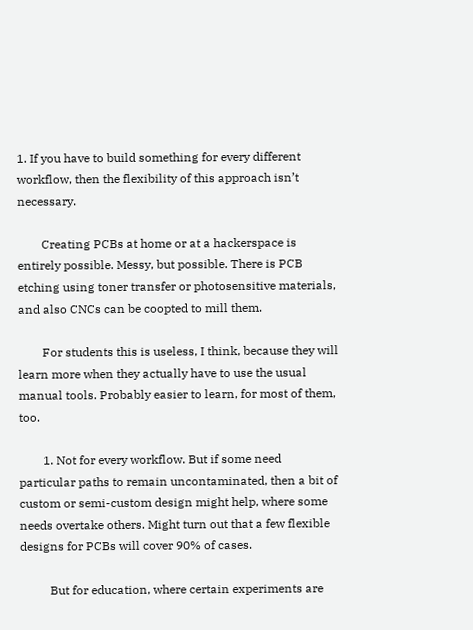1. If you have to build something for every different workflow, then the flexibility of this approach isn’t necessary.

        Creating PCBs at home or at a hackerspace is entirely possible. Messy, but possible. There is PCB etching using toner transfer or photosensitive materials, and also CNCs can be coopted to mill them.

        For students this is useless, I think, because they will learn more when they actually have to use the usual manual tools. Probably easier to learn, for most of them, too.

        1. Not for every workflow. But if some need particular paths to remain uncontaminated, then a bit of custom or semi-custom design might help, where some needs overtake others. Might turn out that a few flexible designs for PCBs will cover 90% of cases.

          But for education, where certain experiments are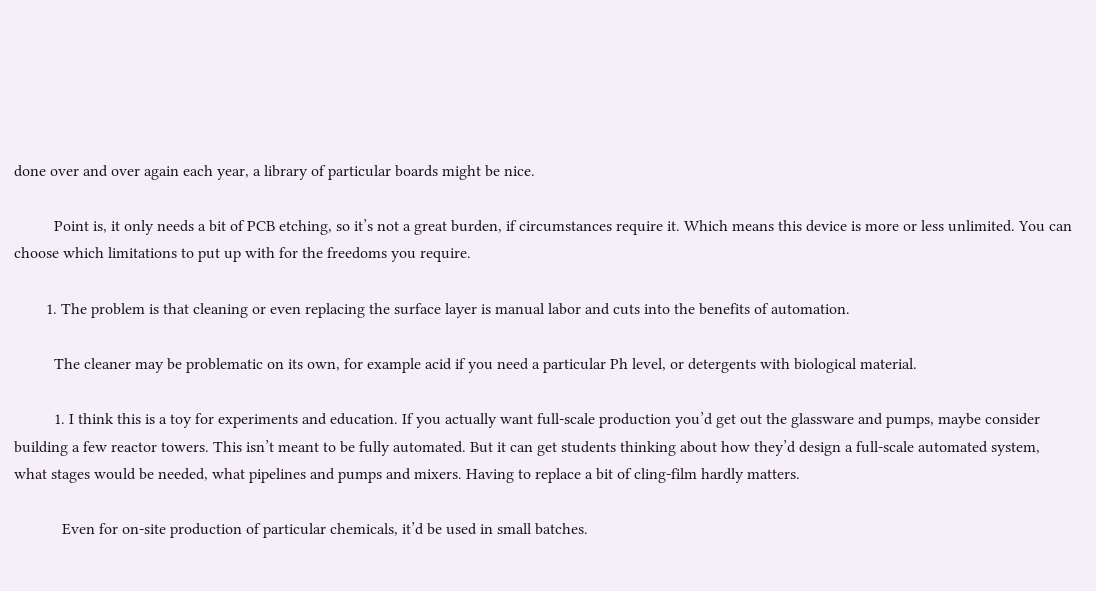done over and over again each year, a library of particular boards might be nice.

          Point is, it only needs a bit of PCB etching, so it’s not a great burden, if circumstances require it. Which means this device is more or less unlimited. You can choose which limitations to put up with for the freedoms you require.

        1. The problem is that cleaning or even replacing the surface layer is manual labor and cuts into the benefits of automation.

          The cleaner may be problematic on its own, for example acid if you need a particular Ph level, or detergents with biological material.

          1. I think this is a toy for experiments and education. If you actually want full-scale production you’d get out the glassware and pumps, maybe consider building a few reactor towers. This isn’t meant to be fully automated. But it can get students thinking about how they’d design a full-scale automated system, what stages would be needed, what pipelines and pumps and mixers. Having to replace a bit of cling-film hardly matters.

            Even for on-site production of particular chemicals, it’d be used in small batches.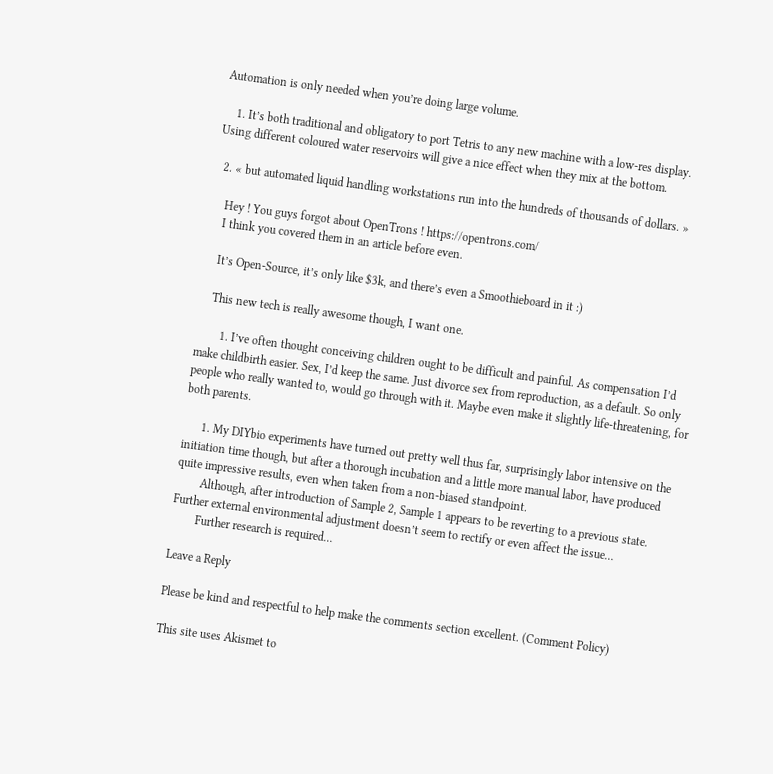Automation is only needed when you’re doing large volume.

    1. It’s both traditional and obligatory to port Tetris to any new machine with a low-res display. Using different coloured water reservoirs will give a nice effect when they mix at the bottom.

  2. « but automated liquid handling workstations run into the hundreds of thousands of dollars. »

    Hey ! You guys forgot about OpenTrons ! https://opentrons.com/
    I think you covered them in an article before even.

    It’s Open-Source, it’s only like $3k, and there’s even a Smoothieboard in it :)

    This new tech is really awesome though, I want one.

        1. I’ve often thought conceiving children ought to be difficult and painful. As compensation I’d make childbirth easier. Sex, I’d keep the same. Just divorce sex from reproduction, as a default. So only people who really wanted to, would go through with it. Maybe even make it slightly life-threatening, for both parents.

      1. My DIYbio experiments have turned out pretty well thus far, surprisingly labor intensive on the initiation time though, but after a thorough incubation and a little more manual labor, have produced quite impressive results, even when taken from a non-biased standpoint.
        Although, after introduction of Sample 2, Sample 1 appears to be reverting to a previous state. Further external environmental adjustment doesn’t seem to rectify or even affect the issue…
        Further research is required…

Leave a Reply

Please be kind and respectful to help make the comments section excellent. (Comment Policy)

This site uses Akismet to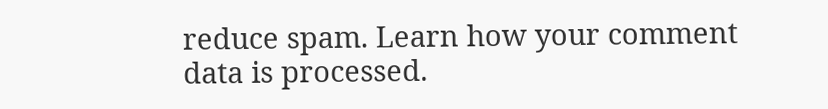reduce spam. Learn how your comment data is processed.